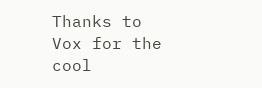Thanks to Vox for the cool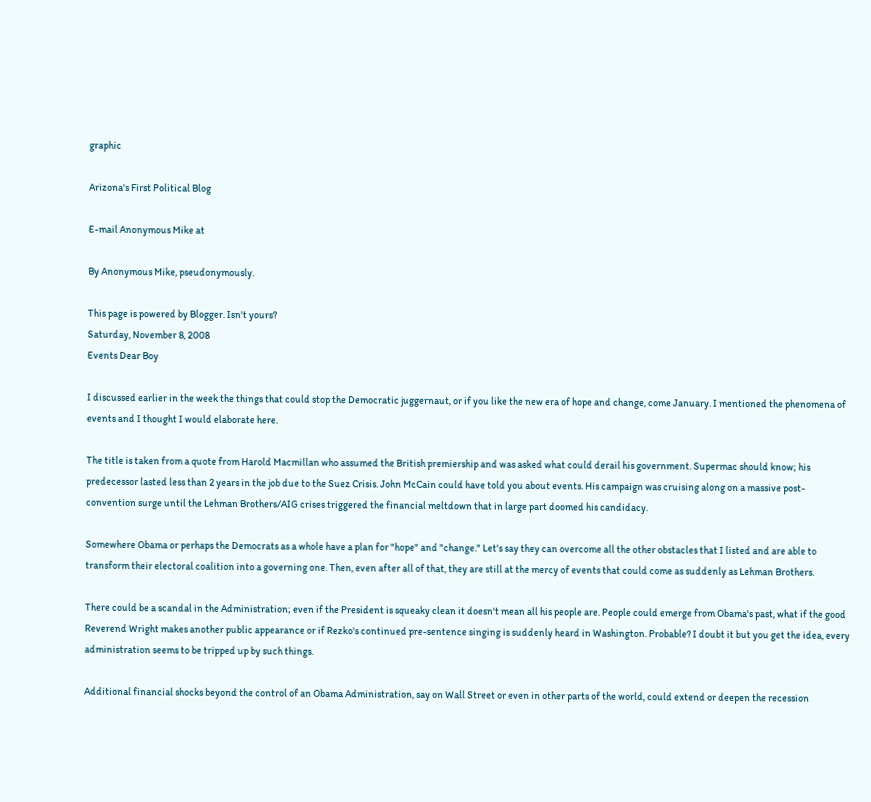graphic

Arizona's First Political Blog

E-mail Anonymous Mike at

By Anonymous Mike, pseudonymously.

This page is powered by Blogger. Isn't yours?
Saturday, November 8, 2008
Events Dear Boy

I discussed earlier in the week the things that could stop the Democratic juggernaut, or if you like the new era of hope and change, come January. I mentioned the phenomena of events and I thought I would elaborate here.

The title is taken from a quote from Harold Macmillan who assumed the British premiership and was asked what could derail his government. Supermac should know; his predecessor lasted less than 2 years in the job due to the Suez Crisis. John McCain could have told you about events. His campaign was cruising along on a massive post-convention surge until the Lehman Brothers/AIG crises triggered the financial meltdown that in large part doomed his candidacy.

Somewhere Obama or perhaps the Democrats as a whole have a plan for "hope" and "change." Let's say they can overcome all the other obstacles that I listed and are able to transform their electoral coalition into a governing one. Then, even after all of that, they are still at the mercy of events that could come as suddenly as Lehman Brothers.

There could be a scandal in the Administration; even if the President is squeaky clean it doesn't mean all his people are. People could emerge from Obama's past, what if the good Reverend Wright makes another public appearance or if Rezko's continued pre-sentence singing is suddenly heard in Washington. Probable? I doubt it but you get the idea, every administration seems to be tripped up by such things.

Additional financial shocks beyond the control of an Obama Administration, say on Wall Street or even in other parts of the world, could extend or deepen the recession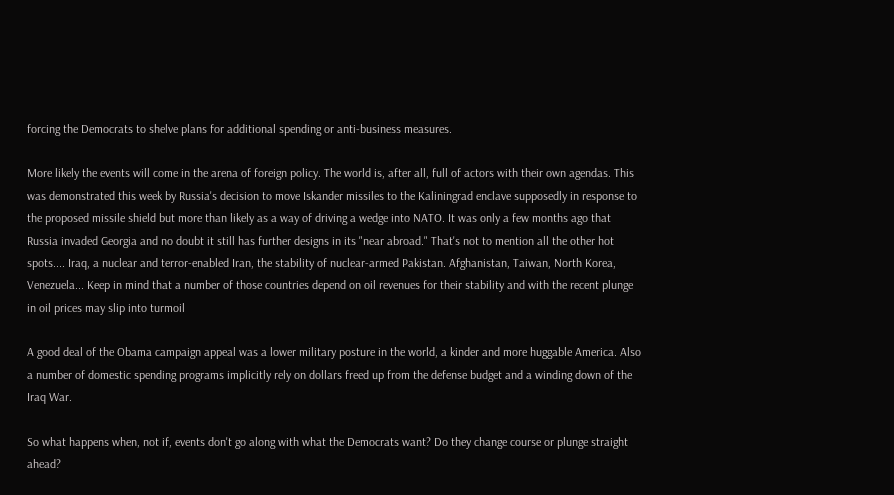forcing the Democrats to shelve plans for additional spending or anti-business measures.

More likely the events will come in the arena of foreign policy. The world is, after all, full of actors with their own agendas. This was demonstrated this week by Russia's decision to move Iskander missiles to the Kaliningrad enclave supposedly in response to the proposed missile shield but more than likely as a way of driving a wedge into NATO. It was only a few months ago that Russia invaded Georgia and no doubt it still has further designs in its "near abroad." That's not to mention all the other hot spots.... Iraq, a nuclear and terror-enabled Iran, the stability of nuclear-armed Pakistan. Afghanistan, Taiwan, North Korea, Venezuela... Keep in mind that a number of those countries depend on oil revenues for their stability and with the recent plunge in oil prices may slip into turmoil

A good deal of the Obama campaign appeal was a lower military posture in the world, a kinder and more huggable America. Also a number of domestic spending programs implicitly rely on dollars freed up from the defense budget and a winding down of the Iraq War.

So what happens when, not if, events don't go along with what the Democrats want? Do they change course or plunge straight ahead?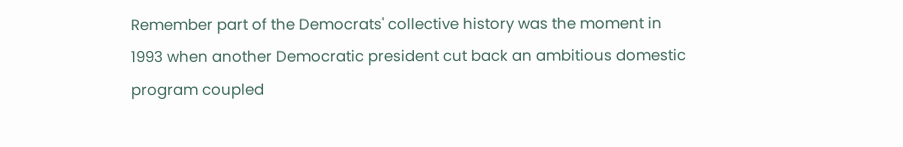Remember part of the Democrats' collective history was the moment in 1993 when another Democratic president cut back an ambitious domestic program coupled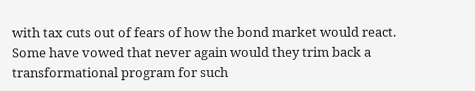with tax cuts out of fears of how the bond market would react. Some have vowed that never again would they trim back a transformational program for such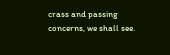crass and passing concerns, we shall see.